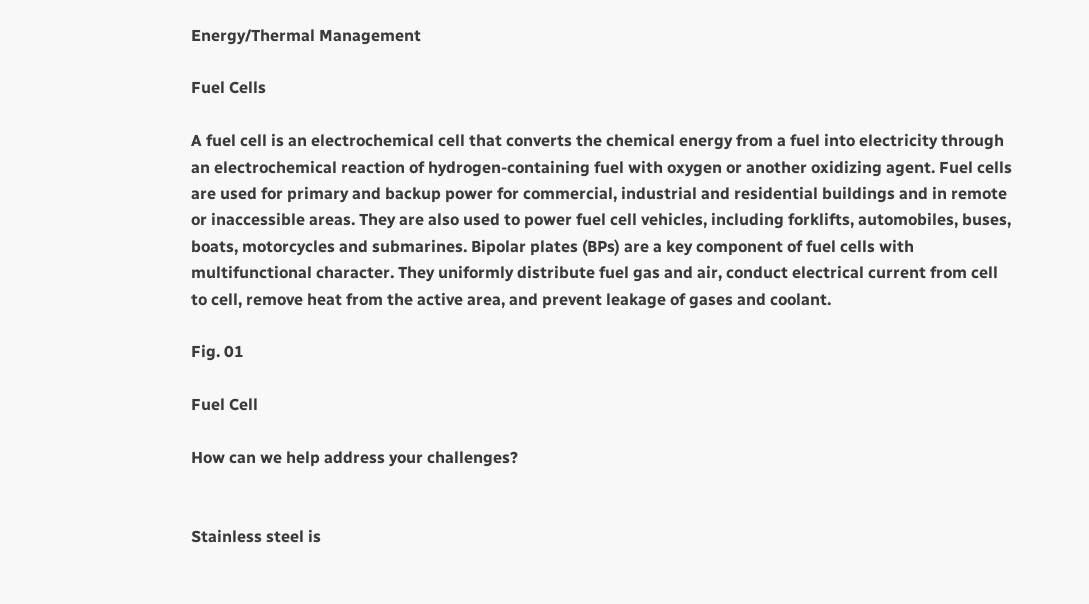Energy/Thermal Management

Fuel Cells

A fuel cell is an electrochemical cell that converts the chemical energy from a fuel into electricity through an electrochemical reaction of hydrogen-containing fuel with oxygen or another oxidizing agent. Fuel cells are used for primary and backup power for commercial, industrial and residential buildings and in remote or inaccessible areas. They are also used to power fuel cell vehicles, including forklifts, automobiles, buses, boats, motorcycles and submarines. Bipolar plates (BPs) are a key component of fuel cells with multifunctional character. They uniformly distribute fuel gas and air, conduct electrical current from cell to cell, remove heat from the active area, and prevent leakage of gases and coolant.

Fig. 01

Fuel Cell

How can we help address your challenges?


Stainless steel is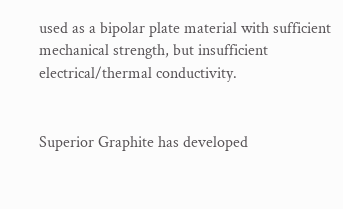used as a bipolar plate material with sufficient mechanical strength, but insufficient electrical/thermal conductivity.


Superior Graphite has developed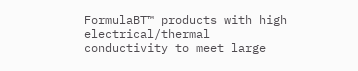FormulaBT™ products with high electrical/thermal conductivity to meet large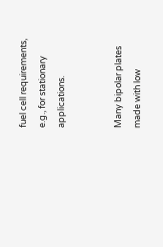fuel cell requirements, e.g., for stationary applications.


Many bipolar plates made with low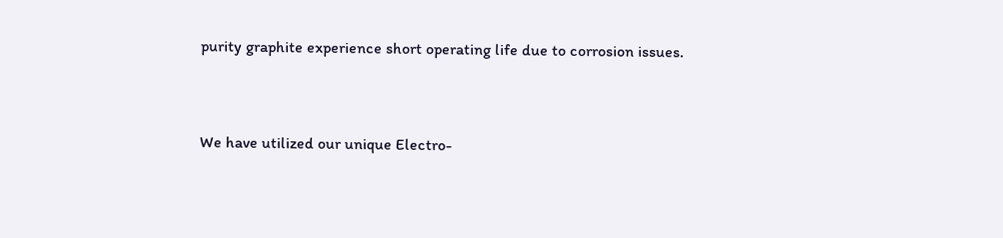purity graphite experience short operating life due to corrosion issues.


We have utilized our unique Electro-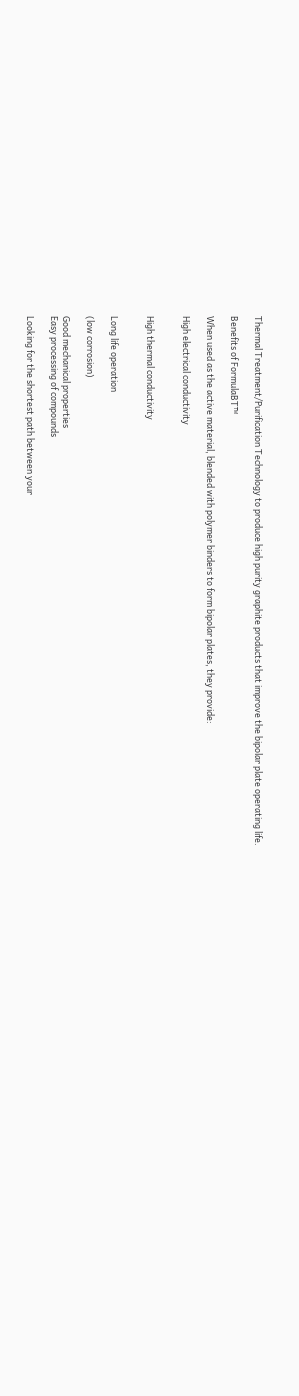Thermal Treatment/Purification Technology to produce high purity graphite products that improve the bipolar plate operating life.

Benefits of FormulaBT™

When used as the active material, blended with polymer binders to form bipolar plates, they provide:

High electrical conductivity


High thermal conductivity


Long life operation

(low corrosion)

Good mechanical properties
Easy processing of compounds

Looking for the shortest path between your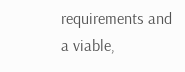requirements and a viable,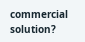commercial solution?